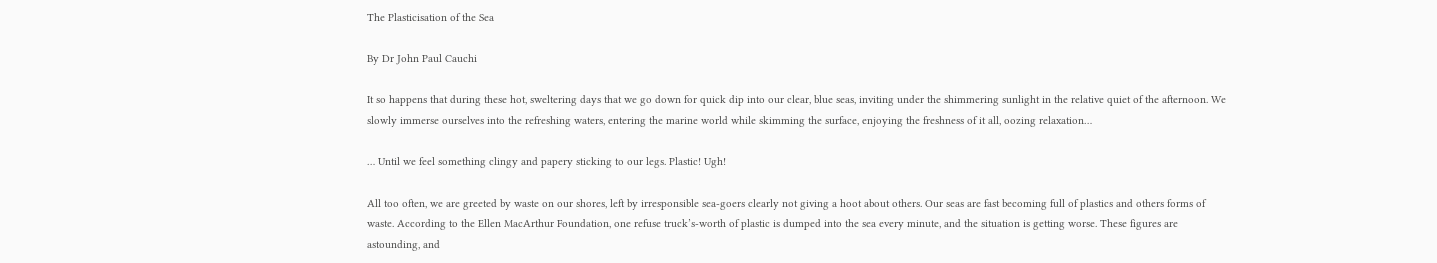The Plasticisation of the Sea

By Dr John Paul Cauchi

It so happens that during these hot, sweltering days that we go down for quick dip into our clear, blue seas, inviting under the shimmering sunlight in the relative quiet of the afternoon. We slowly immerse ourselves into the refreshing waters, entering the marine world while skimming the surface, enjoying the freshness of it all, oozing relaxation…

… Until we feel something clingy and papery sticking to our legs. Plastic! Ugh!

All too often, we are greeted by waste on our shores, left by irresponsible sea-goers clearly not giving a hoot about others. Our seas are fast becoming full of plastics and others forms of waste. According to the Ellen MacArthur Foundation, one refuse truck’s-worth of plastic is dumped into the sea every minute, and the situation is getting worse. These figures are astounding, and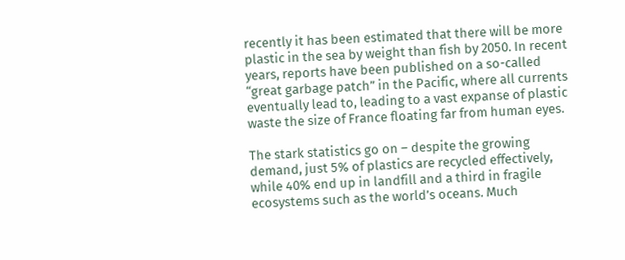recently it has been estimated that there will be more plastic in the sea by weight than fish by 2050. In recent years, reports have been published on a so-called “great garbage patch” in the Pacific, where all currents eventually lead to, leading to a vast expanse of plastic waste the size of France floating far from human eyes.

The stark statistics go on – despite the growing demand, just 5% of plastics are recycled effectively, while 40% end up in landfill and a third in fragile ecosystems such as the world’s oceans. Much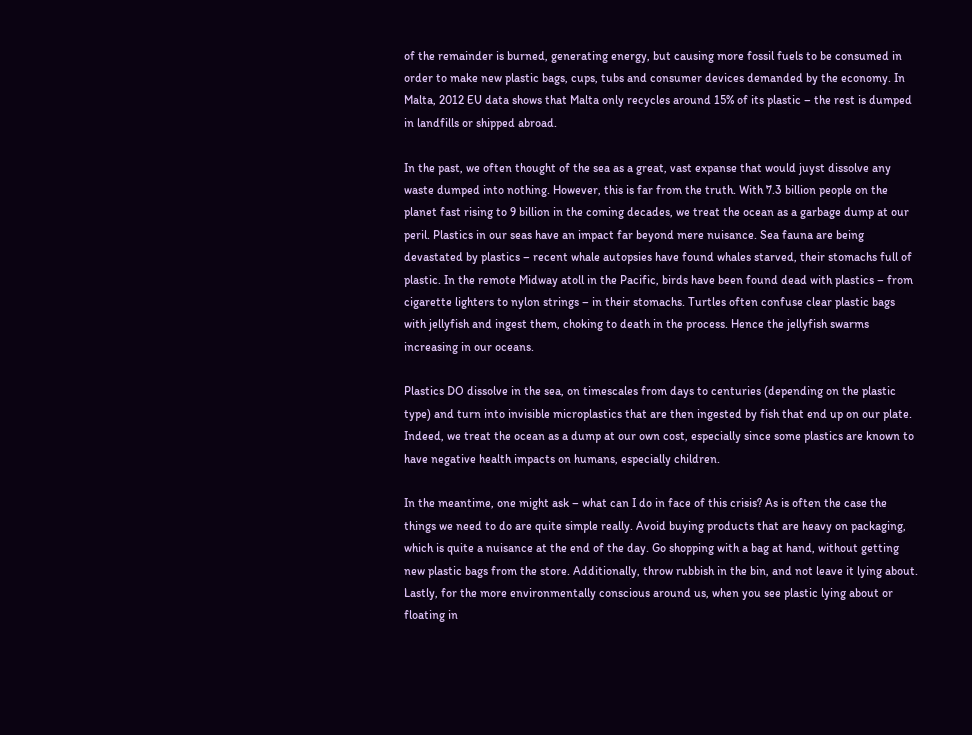of the remainder is burned, generating energy, but causing more fossil fuels to be consumed in order to make new plastic bags, cups, tubs and consumer devices demanded by the economy. In Malta, 2012 EU data shows that Malta only recycles around 15% of its plastic – the rest is dumped in landfills or shipped abroad.

In the past, we often thought of the sea as a great, vast expanse that would juyst dissolve any waste dumped into nothing. However, this is far from the truth. With 7.3 billion people on the planet fast rising to 9 billion in the coming decades, we treat the ocean as a garbage dump at our peril. Plastics in our seas have an impact far beyond mere nuisance. Sea fauna are being devastated by plastics – recent whale autopsies have found whales starved, their stomachs full of plastic. In the remote Midway atoll in the Pacific, birds have been found dead with plastics – from cigarette lighters to nylon strings – in their stomachs. Turtles often confuse clear plastic bags with jellyfish and ingest them, choking to death in the process. Hence the jellyfish swarms increasing in our oceans.

Plastics DO dissolve in the sea, on timescales from days to centuries (depending on the plastic type) and turn into invisible microplastics that are then ingested by fish that end up on our plate. Indeed, we treat the ocean as a dump at our own cost, especially since some plastics are known to have negative health impacts on humans, especially children.

In the meantime, one might ask – what can I do in face of this crisis? As is often the case the things we need to do are quite simple really. Avoid buying products that are heavy on packaging, which is quite a nuisance at the end of the day. Go shopping with a bag at hand, without getting new plastic bags from the store. Additionally, throw rubbish in the bin, and not leave it lying about. Lastly, for the more environmentally conscious around us, when you see plastic lying about or floating in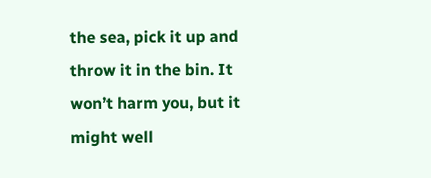the sea, pick it up and throw it in the bin. It won’t harm you, but it might well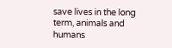save lives in the long term, animals and humans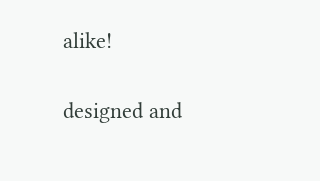alike!

designed and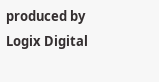produced by Logix Digital